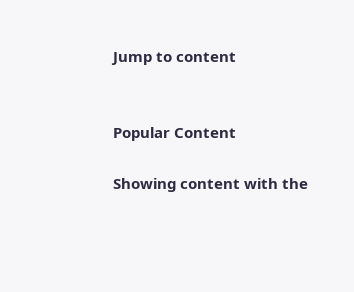Jump to content


Popular Content

Showing content with the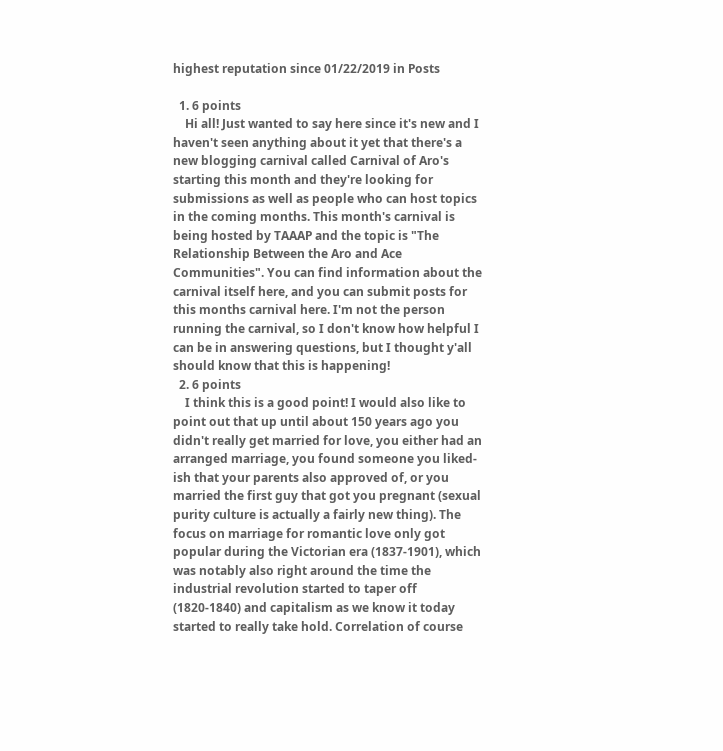highest reputation since 01/22/2019 in Posts

  1. 6 points
    Hi all! Just wanted to say here since it's new and I haven't seen anything about it yet that there's a new blogging carnival called Carnival of Aro's starting this month and they're looking for submissions as well as people who can host topics in the coming months. This month's carnival is being hosted by TAAAP and the topic is "The Relationship Between the Aro and Ace Communities". You can find information about the carnival itself here, and you can submit posts for this months carnival here. I'm not the person running the carnival, so I don't know how helpful I can be in answering questions, but I thought y'all should know that this is happening!
  2. 6 points
    I think this is a good point! I would also like to point out that up until about 150 years ago you didn't really get married for love, you either had an arranged marriage, you found someone you liked-ish that your parents also approved of, or you married the first guy that got you pregnant (sexual purity culture is actually a fairly new thing). The focus on marriage for romantic love only got popular during the Victorian era (1837-1901), which was notably also right around the time the industrial revolution started to taper off (1820-1840) and capitalism as we know it today started to really take hold. Correlation of course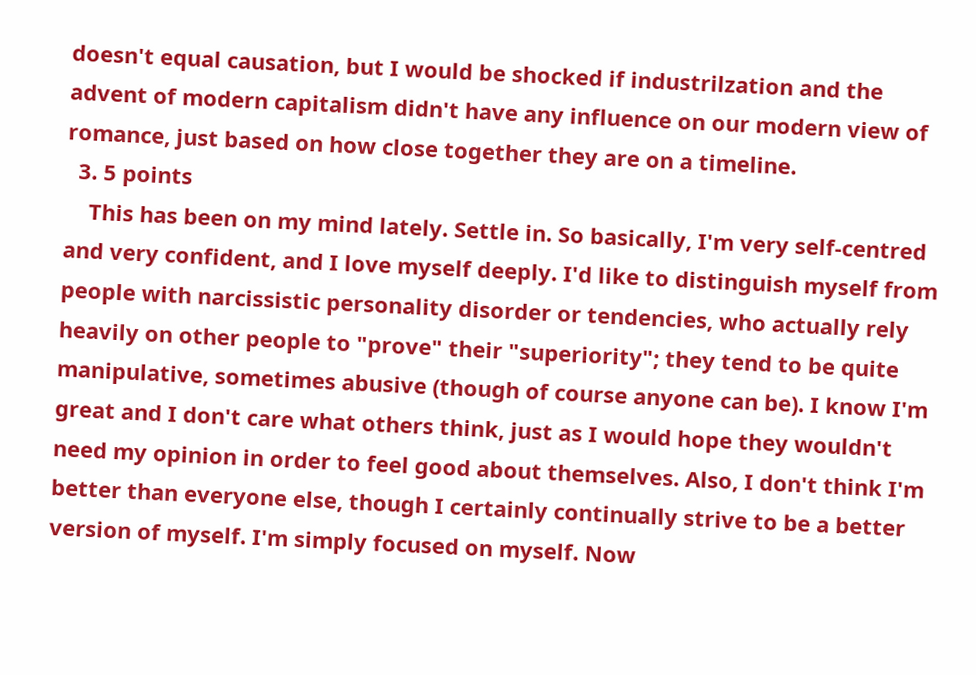doesn't equal causation, but I would be shocked if industrilzation and the advent of modern capitalism didn't have any influence on our modern view of romance, just based on how close together they are on a timeline.
  3. 5 points
    This has been on my mind lately. Settle in. So basically, I'm very self-centred and very confident, and I love myself deeply. I'd like to distinguish myself from people with narcissistic personality disorder or tendencies, who actually rely heavily on other people to "prove" their "superiority"; they tend to be quite manipulative, sometimes abusive (though of course anyone can be). I know I'm great and I don't care what others think, just as I would hope they wouldn't need my opinion in order to feel good about themselves. Also, I don't think I'm better than everyone else, though I certainly continually strive to be a better version of myself. I'm simply focused on myself. Now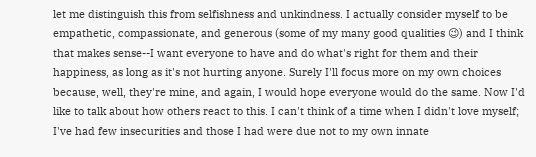let me distinguish this from selfishness and unkindness. I actually consider myself to be empathetic, compassionate, and generous (some of my many good qualities 😉) and I think that makes sense--I want everyone to have and do what's right for them and their happiness, as long as it's not hurting anyone. Surely I'll focus more on my own choices because, well, they're mine, and again, I would hope everyone would do the same. Now I'd like to talk about how others react to this. I can't think of a time when I didn't love myself; I've had few insecurities and those I had were due not to my own innate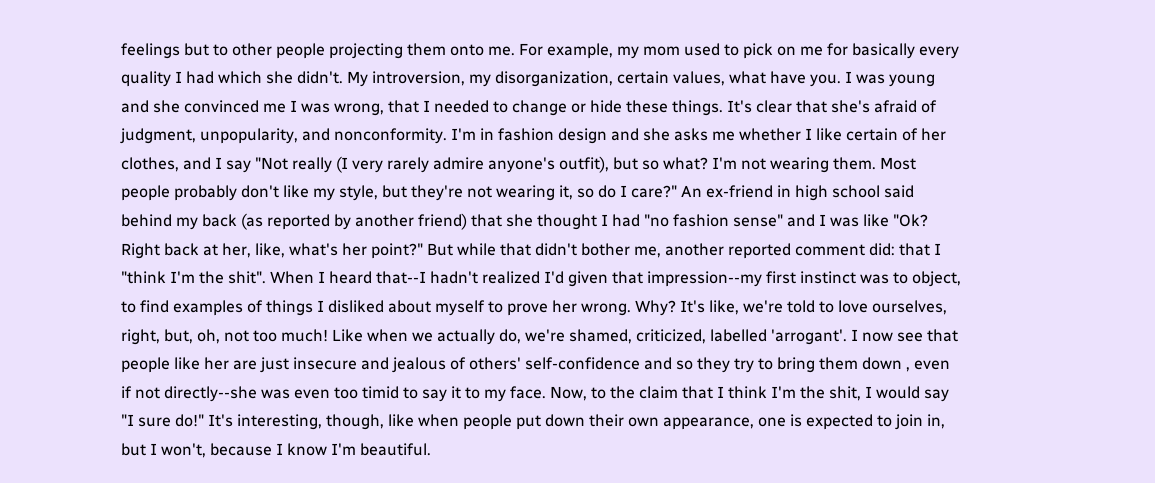feelings but to other people projecting them onto me. For example, my mom used to pick on me for basically every quality I had which she didn't. My introversion, my disorganization, certain values, what have you. I was young and she convinced me I was wrong, that I needed to change or hide these things. It's clear that she's afraid of judgment, unpopularity, and nonconformity. I'm in fashion design and she asks me whether I like certain of her clothes, and I say "Not really (I very rarely admire anyone's outfit), but so what? I'm not wearing them. Most people probably don't like my style, but they're not wearing it, so do I care?" An ex-friend in high school said behind my back (as reported by another friend) that she thought I had "no fashion sense" and I was like "Ok? Right back at her, like, what's her point?" But while that didn't bother me, another reported comment did: that I "think I'm the shit". When I heard that--I hadn't realized I'd given that impression--my first instinct was to object, to find examples of things I disliked about myself to prove her wrong. Why? It's like, we're told to love ourselves, right, but, oh, not too much! Like when we actually do, we're shamed, criticized, labelled 'arrogant'. I now see that people like her are just insecure and jealous of others' self-confidence and so they try to bring them down , even if not directly--she was even too timid to say it to my face. Now, to the claim that I think I'm the shit, I would say "I sure do!" It's interesting, though, like when people put down their own appearance, one is expected to join in, but I won't, because I know I'm beautiful.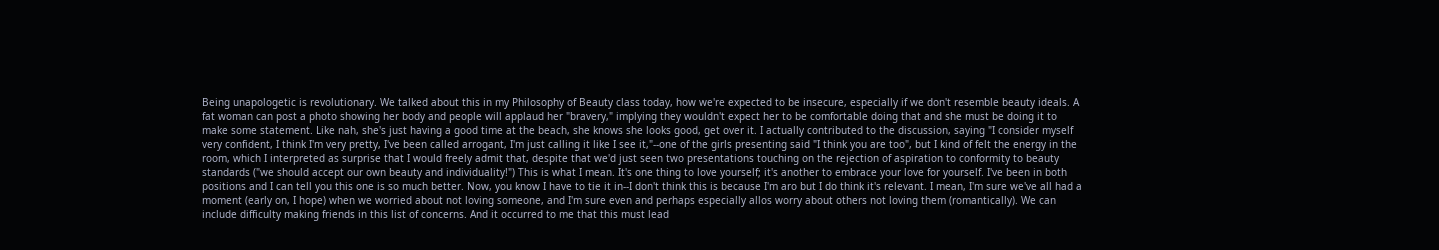Being unapologetic is revolutionary. We talked about this in my Philosophy of Beauty class today, how we're expected to be insecure, especially if we don't resemble beauty ideals. A fat woman can post a photo showing her body and people will applaud her "bravery," implying they wouldn't expect her to be comfortable doing that and she must be doing it to make some statement. Like nah, she's just having a good time at the beach, she knows she looks good, get over it. I actually contributed to the discussion, saying "I consider myself very confident, I think I'm very pretty, I've been called arrogant, I'm just calling it like I see it,"--one of the girls presenting said "I think you are too", but I kind of felt the energy in the room, which I interpreted as surprise that I would freely admit that, despite that we'd just seen two presentations touching on the rejection of aspiration to conformity to beauty standards ("we should accept our own beauty and individuality!") This is what I mean. It's one thing to love yourself; it's another to embrace your love for yourself. I've been in both positions and I can tell you this one is so much better. Now, you know I have to tie it in--I don't think this is because I'm aro but I do think it's relevant. I mean, I'm sure we've all had a moment (early on, I hope) when we worried about not loving someone, and I'm sure even and perhaps especially allos worry about others not loving them (romantically). We can include difficulty making friends in this list of concerns. And it occurred to me that this must lead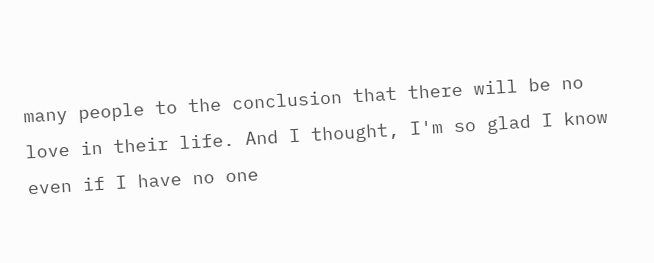many people to the conclusion that there will be no love in their life. And I thought, I'm so glad I know even if I have no one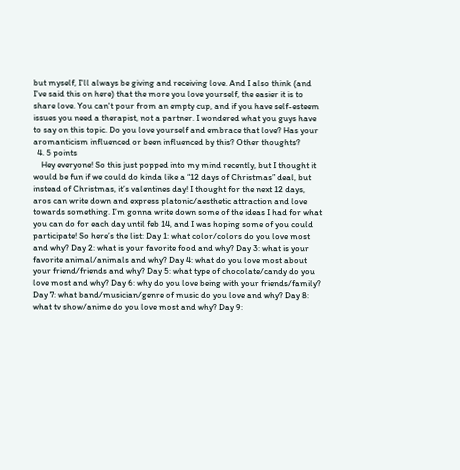but myself, I'll always be giving and receiving love. And I also think (and I've said this on here) that the more you love yourself, the easier it is to share love. You can't pour from an empty cup, and if you have self-esteem issues you need a therapist, not a partner. I wondered what you guys have to say on this topic. Do you love yourself and embrace that love? Has your aromanticism influenced or been influenced by this? Other thoughts?
  4. 5 points
    Hey everyone! So this just popped into my mind recently, but I thought it would be fun if we could do kinda like a “12 days of Christmas” deal, but instead of Christmas, it’s valentines day! I thought for the next 12 days, aros can write down and express platonic/aesthetic attraction and love towards something. I’m gonna write down some of the ideas I had for what you can do for each day until feb 14, and I was hoping some of you could participate! So here’s the list: Day 1: what color/colors do you love most and why? Day 2: what is your favorite food and why? Day 3: what is your favorite animal/animals and why? Day 4: what do you love most about your friend/friends and why? Day 5: what type of chocolate/candy do you love most and why? Day 6: why do you love being with your friends/family? Day 7: what band/musician/genre of music do you love and why? Day 8: what tv show/anime do you love most and why? Day 9: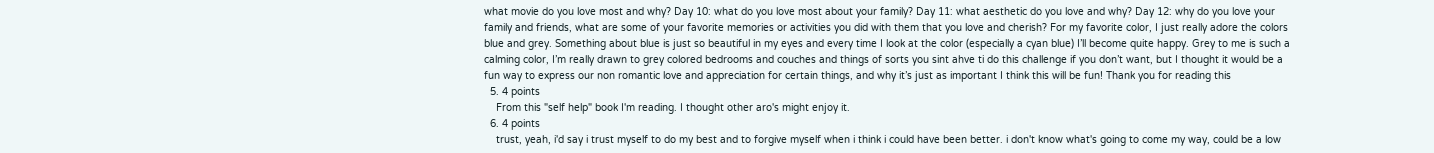what movie do you love most and why? Day 10: what do you love most about your family? Day 11: what aesthetic do you love and why? Day 12: why do you love your family and friends, what are some of your favorite memories or activities you did with them that you love and cherish? For my favorite color, I just really adore the colors blue and grey. Something about blue is just so beautiful in my eyes and every time I look at the color (especially a cyan blue) I’ll become quite happy. Grey to me is such a calming color, I’m really drawn to grey colored bedrooms and couches and things of sorts you sint ahve ti do this challenge if you don’t want, but I thought it would be a fun way to express our non romantic love and appreciation for certain things, and why it’s just as important I think this will be fun! Thank you for reading this
  5. 4 points
    From this "self help" book I'm reading. I thought other aro's might enjoy it.
  6. 4 points
    trust, yeah, i'd say i trust myself to do my best and to forgive myself when i think i could have been better. i don't know what's going to come my way, could be a low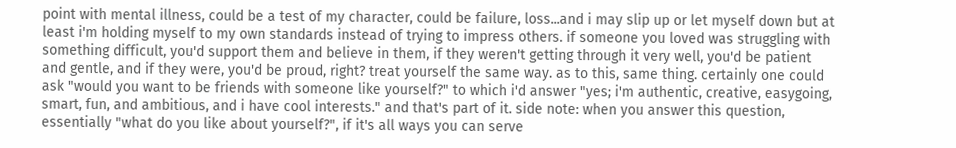point with mental illness, could be a test of my character, could be failure, loss...and i may slip up or let myself down but at least i'm holding myself to my own standards instead of trying to impress others. if someone you loved was struggling with something difficult, you'd support them and believe in them, if they weren't getting through it very well, you'd be patient and gentle, and if they were, you'd be proud, right? treat yourself the same way. as to this, same thing. certainly one could ask "would you want to be friends with someone like yourself?" to which i'd answer "yes; i'm authentic, creative, easygoing, smart, fun, and ambitious, and i have cool interests." and that's part of it. side note: when you answer this question, essentially "what do you like about yourself?", if it's all ways you can serve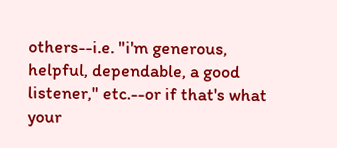others--i.e. "i'm generous, helpful, dependable, a good listener," etc.--or if that's what your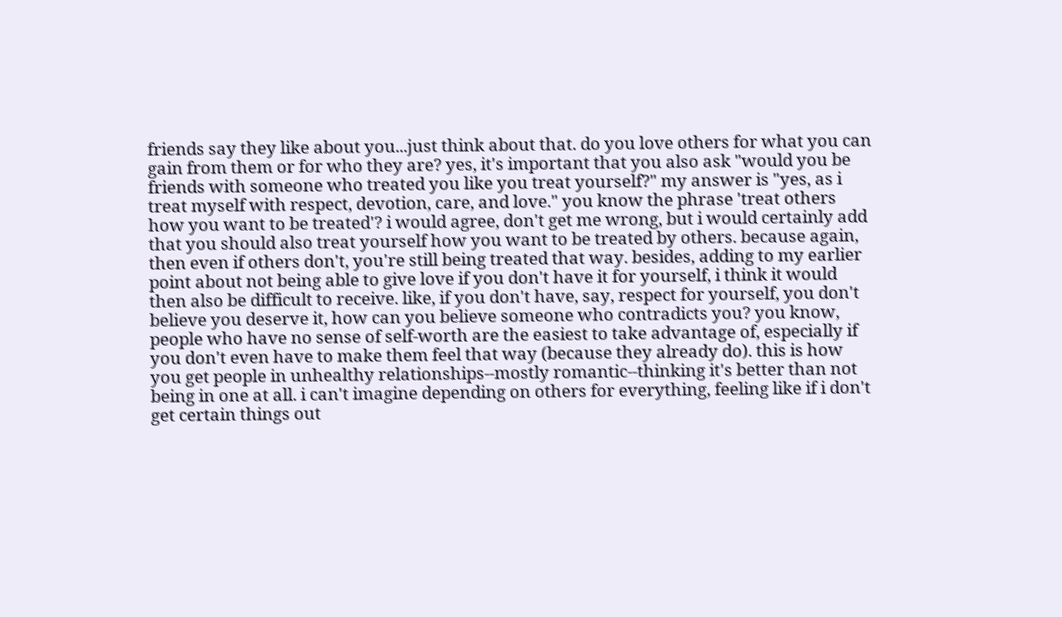friends say they like about you...just think about that. do you love others for what you can gain from them or for who they are? yes, it's important that you also ask "would you be friends with someone who treated you like you treat yourself?" my answer is "yes, as i treat myself with respect, devotion, care, and love." you know the phrase 'treat others how you want to be treated'? i would agree, don't get me wrong, but i would certainly add that you should also treat yourself how you want to be treated by others. because again, then even if others don't, you're still being treated that way. besides, adding to my earlier point about not being able to give love if you don't have it for yourself, i think it would then also be difficult to receive. like, if you don't have, say, respect for yourself, you don't believe you deserve it, how can you believe someone who contradicts you? you know, people who have no sense of self-worth are the easiest to take advantage of, especially if you don't even have to make them feel that way (because they already do). this is how you get people in unhealthy relationships--mostly romantic--thinking it's better than not being in one at all. i can't imagine depending on others for everything, feeling like if i don't get certain things out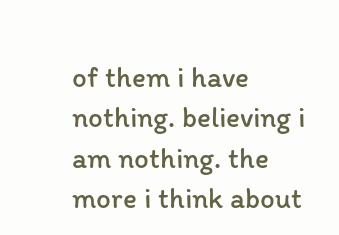of them i have nothing. believing i am nothing. the more i think about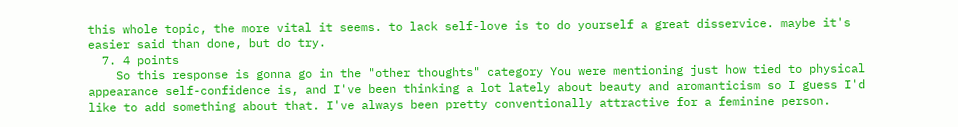this whole topic, the more vital it seems. to lack self-love is to do yourself a great disservice. maybe it's easier said than done, but do try.
  7. 4 points
    So this response is gonna go in the "other thoughts" category You were mentioning just how tied to physical appearance self-confidence is, and I've been thinking a lot lately about beauty and aromanticism so I guess I'd like to add something about that. I've always been pretty conventionally attractive for a feminine person.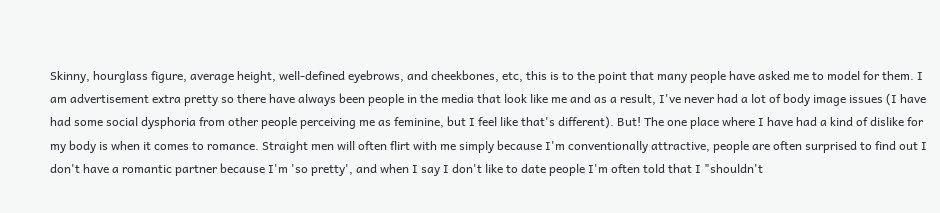Skinny, hourglass figure, average height, well-defined eyebrows, and cheekbones, etc, this is to the point that many people have asked me to model for them. I am advertisement extra pretty so there have always been people in the media that look like me and as a result, I've never had a lot of body image issues (I have had some social dysphoria from other people perceiving me as feminine, but I feel like that's different). But! The one place where I have had a kind of dislike for my body is when it comes to romance. Straight men will often flirt with me simply because I'm conventionally attractive, people are often surprised to find out I don't have a romantic partner because I'm 'so pretty', and when I say I don't like to date people I'm often told that I "shouldn't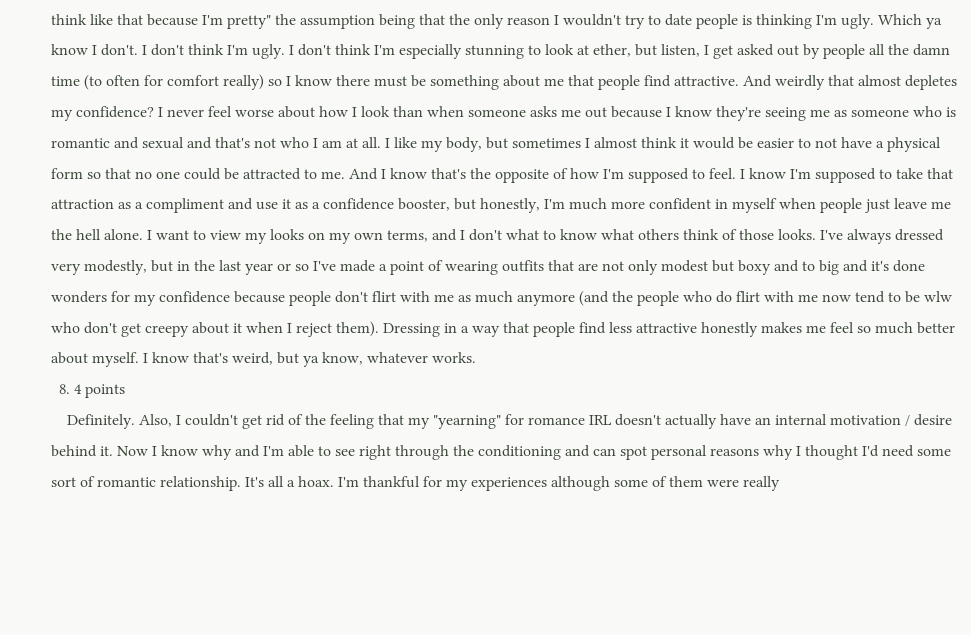think like that because I'm pretty" the assumption being that the only reason I wouldn't try to date people is thinking I'm ugly. Which ya know I don't. I don't think I'm ugly. I don't think I'm especially stunning to look at ether, but listen, I get asked out by people all the damn time (to often for comfort really) so I know there must be something about me that people find attractive. And weirdly that almost depletes my confidence? I never feel worse about how I look than when someone asks me out because I know they're seeing me as someone who is romantic and sexual and that's not who I am at all. I like my body, but sometimes I almost think it would be easier to not have a physical form so that no one could be attracted to me. And I know that's the opposite of how I'm supposed to feel. I know I'm supposed to take that attraction as a compliment and use it as a confidence booster, but honestly, I'm much more confident in myself when people just leave me the hell alone. I want to view my looks on my own terms, and I don't what to know what others think of those looks. I've always dressed very modestly, but in the last year or so I've made a point of wearing outfits that are not only modest but boxy and to big and it's done wonders for my confidence because people don't flirt with me as much anymore (and the people who do flirt with me now tend to be wlw who don't get creepy about it when I reject them). Dressing in a way that people find less attractive honestly makes me feel so much better about myself. I know that's weird, but ya know, whatever works.
  8. 4 points
    Definitely. Also, I couldn't get rid of the feeling that my "yearning" for romance IRL doesn't actually have an internal motivation / desire behind it. Now I know why and I'm able to see right through the conditioning and can spot personal reasons why I thought I'd need some sort of romantic relationship. It's all a hoax. I'm thankful for my experiences although some of them were really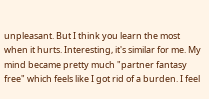unpleasant. But I think you learn the most when it hurts. Interesting, it's similar for me. My mind became pretty much "partner fantasy free" which feels like I got rid of a burden. I feel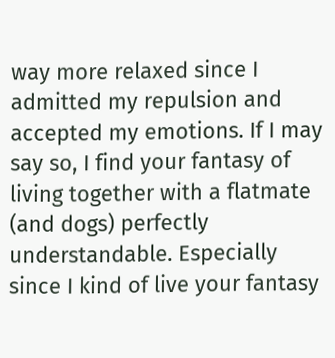way more relaxed since I admitted my repulsion and accepted my emotions. If I may say so, I find your fantasy of living together with a flatmate (and dogs) perfectly understandable. Especially since I kind of live your fantasy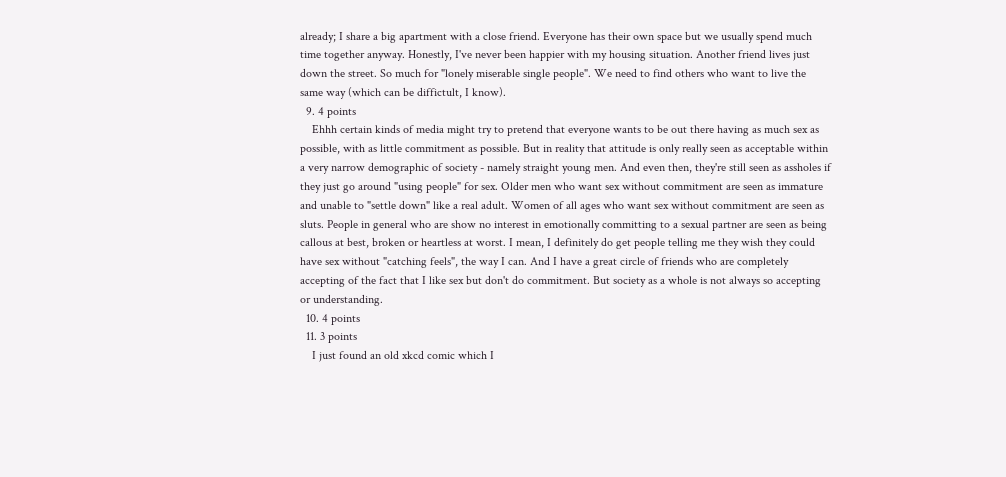already; I share a big apartment with a close friend. Everyone has their own space but we usually spend much time together anyway. Honestly, I've never been happier with my housing situation. Another friend lives just down the street. So much for "lonely miserable single people". We need to find others who want to live the same way (which can be diffictult, I know).
  9. 4 points
    Ehhh certain kinds of media might try to pretend that everyone wants to be out there having as much sex as possible, with as little commitment as possible. But in reality that attitude is only really seen as acceptable within a very narrow demographic of society - namely straight young men. And even then, they're still seen as assholes if they just go around "using people" for sex. Older men who want sex without commitment are seen as immature and unable to "settle down" like a real adult. Women of all ages who want sex without commitment are seen as sluts. People in general who are show no interest in emotionally committing to a sexual partner are seen as being callous at best, broken or heartless at worst. I mean, I definitely do get people telling me they wish they could have sex without "catching feels", the way I can. And I have a great circle of friends who are completely accepting of the fact that I like sex but don't do commitment. But society as a whole is not always so accepting or understanding.
  10. 4 points
  11. 3 points
    I just found an old xkcd comic which I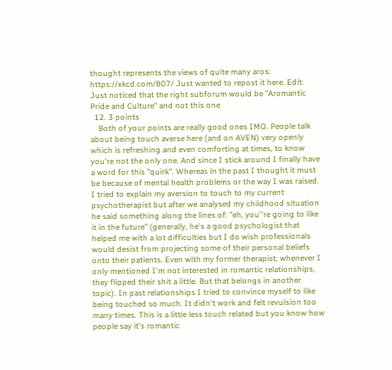thought represents the views of quite many aros: https://xkcd.com/807/ Just wanted to repost it here. Edit: Just noticed that the right subforum would be "Aromantic Pride and Culture" and not this one
  12. 3 points
    Both of your points are really good ones IMO. People talk about being touch averse here (and on AVEN) very openly which is refreshing and even comforting at times, to know you're not the only one. And since I stick around I finally have a word for this "quirk". Whereas in the past I thought it must be because of mental health problems or the way I was raised. I tried to explain my aversion to touch to my current psychotherapist but after we analysed my childhood situation he said something along the lines of: "eh, you''re going to like it in the future" (generally, he's a good psychologist that helped me with a lot difficulties but I do wish professionals would desist from projecting some of their personal beliefs onto their patients. Even with my former therapist; whenever I only mentioned I'm not interested in romantic relationships, they flipped their shit a little. But that belongs in another topic). In past relationships I tried to convince myself to like being touched so much. It didn't work and felt revulsion too many times. This is a little less touch related but you know how people say it's romantic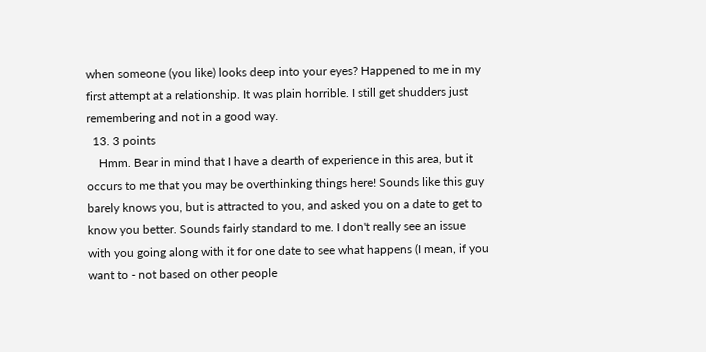when someone (you like) looks deep into your eyes? Happened to me in my first attempt at a relationship. It was plain horrible. I still get shudders just remembering and not in a good way.
  13. 3 points
    Hmm. Bear in mind that I have a dearth of experience in this area, but it occurs to me that you may be overthinking things here! Sounds like this guy barely knows you, but is attracted to you, and asked you on a date to get to know you better. Sounds fairly standard to me. I don't really see an issue with you going along with it for one date to see what happens (I mean, if you want to - not based on other people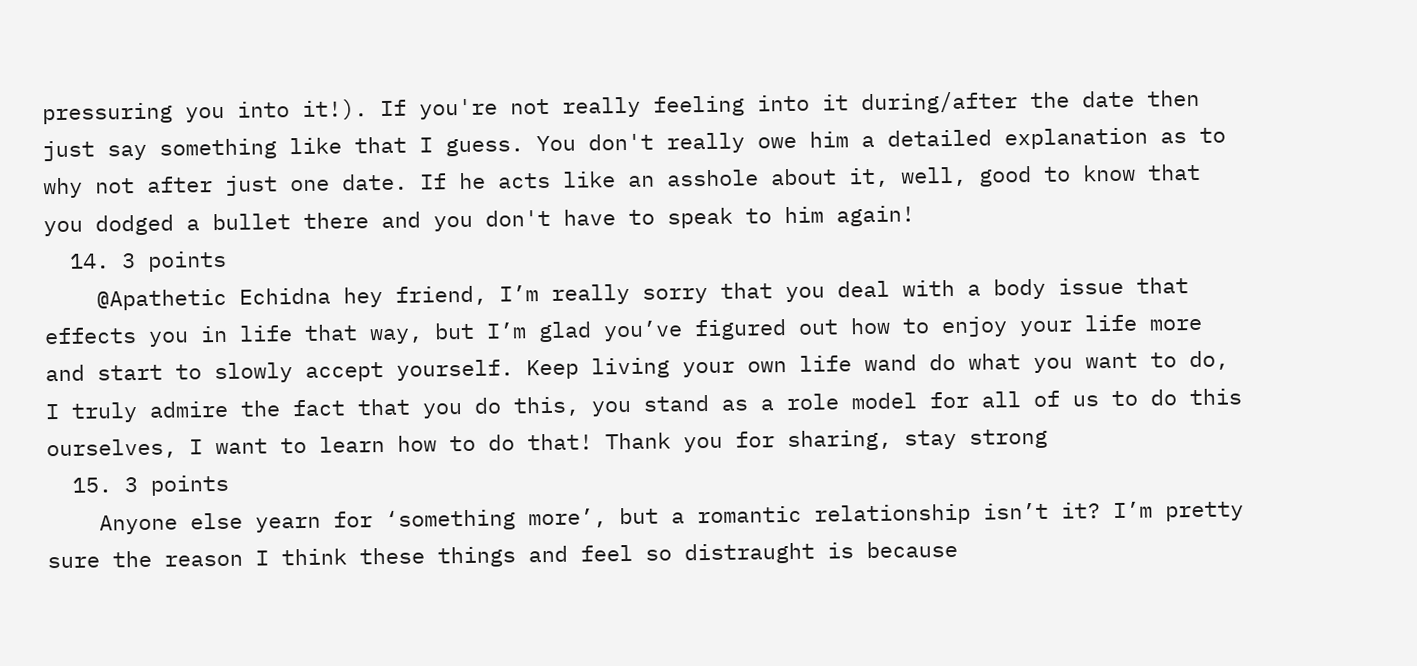pressuring you into it!). If you're not really feeling into it during/after the date then just say something like that I guess. You don't really owe him a detailed explanation as to why not after just one date. If he acts like an asshole about it, well, good to know that you dodged a bullet there and you don't have to speak to him again!
  14. 3 points
    @Apathetic Echidna hey friend, I’m really sorry that you deal with a body issue that effects you in life that way, but I’m glad you’ve figured out how to enjoy your life more and start to slowly accept yourself. Keep living your own life wand do what you want to do, I truly admire the fact that you do this, you stand as a role model for all of us to do this ourselves, I want to learn how to do that! Thank you for sharing, stay strong
  15. 3 points
    Anyone else yearn for ‘something more’, but a romantic relationship isn’t it? I’m pretty sure the reason I think these things and feel so distraught is because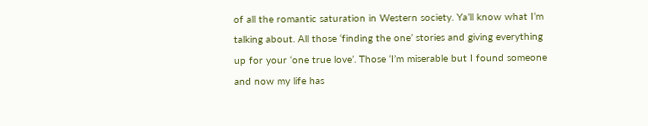of all the romantic saturation in Western society. Ya’ll know what I’m talking about. All those ‘finding the one’ stories and giving everything up for your ‘one true love’. Those ‘I’m miserable but I found someone and now my life has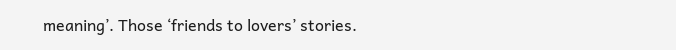meaning’. Those ‘friends to lovers’ stories.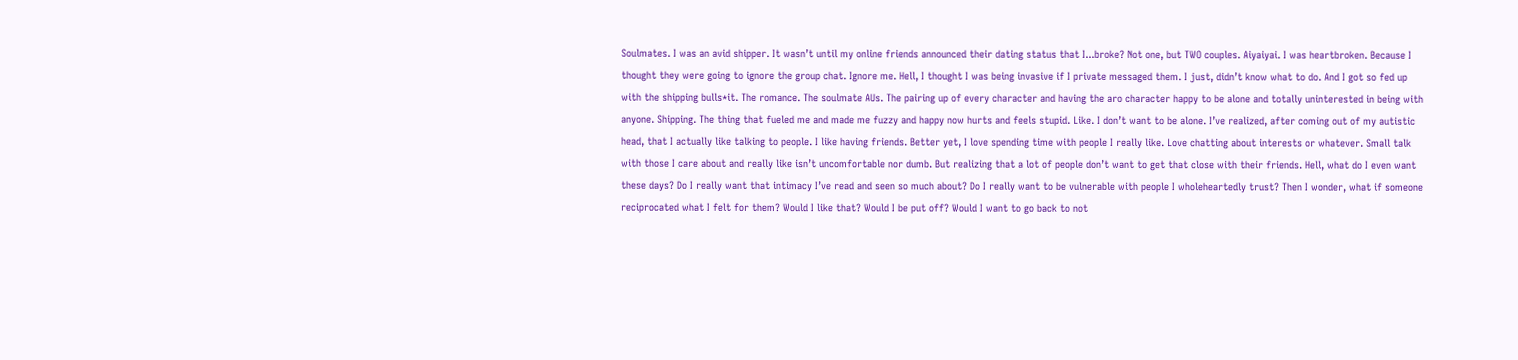Soulmates. I was an avid shipper. It wasn’t until my online friends announced their dating status that I...broke? Not one, but TWO couples. Aiyaiyai. I was heartbroken. Because I thought they were going to ignore the group chat. Ignore me. Hell, I thought I was being invasive if I private messaged them. I just, didn’t know what to do. And I got so fed up with the shipping bulls*it. The romance. The soulmate AUs. The pairing up of every character and having the aro character happy to be alone and totally uninterested in being with anyone. Shipping. The thing that fueled me and made me fuzzy and happy now hurts and feels stupid. Like. I don’t want to be alone. I’ve realized, after coming out of my autistic head, that I actually like talking to people. I like having friends. Better yet, I love spending time with people I really like. Love chatting about interests or whatever. Small talk with those I care about and really like isn’t uncomfortable nor dumb. But realizing that a lot of people don’t want to get that close with their friends. Hell, what do I even want these days? Do I really want that intimacy I’ve read and seen so much about? Do I really want to be vulnerable with people I wholeheartedly trust? Then I wonder, what if someone reciprocated what I felt for them? Would I like that? Would I be put off? Would I want to go back to not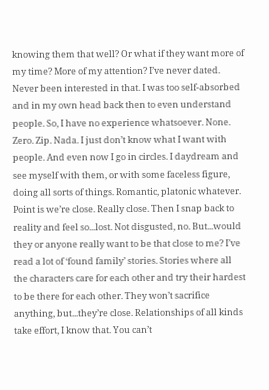knowing them that well? Or what if they want more of my time? More of my attention? I’ve never dated. Never been interested in that. I was too self-absorbed and in my own head back then to even understand people. So, I have no experience whatsoever. None. Zero. Zip. Nada. I just don’t know what I want with people. And even now I go in circles. I daydream and see myself with them, or with some faceless figure, doing all sorts of things. Romantic, platonic whatever. Point is we’re close. Really close. Then I snap back to reality and feel so...lost. Not disgusted, no. But...would they or anyone really want to be that close to me? I’ve read a lot of ‘found family’ stories. Stories where all the characters care for each other and try their hardest to be there for each other. They won’t sacrifice anything, but...they’re close. Relationships of all kinds take effort, I know that. You can’t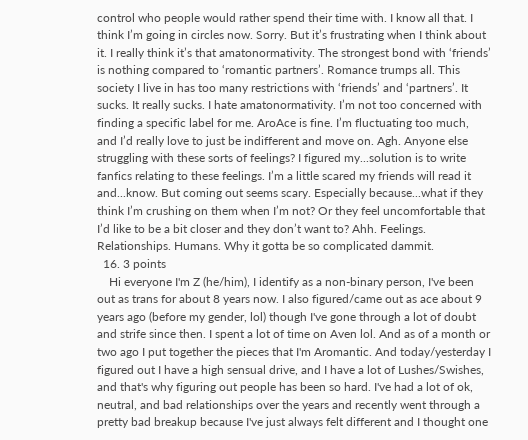control who people would rather spend their time with. I know all that. I think I’m going in circles now. Sorry. But it’s frustrating when I think about it. I really think it’s that amatonormativity. The strongest bond with ‘friends’ is nothing compared to ‘romantic partners’. Romance trumps all. This society I live in has too many restrictions with ‘friends’ and ‘partners’. It sucks. It really sucks. I hate amatonormativity. I’m not too concerned with finding a specific label for me. AroAce is fine. I’m fluctuating too much, and I’d really love to just be indifferent and move on. Agh. Anyone else struggling with these sorts of feelings? I figured my...solution is to write fanfics relating to these feelings. I’m a little scared my friends will read it and...know. But coming out seems scary. Especially because...what if they think I’m crushing on them when I’m not? Or they feel uncomfortable that I’d like to be a bit closer and they don’t want to? Ahh. Feelings. Relationships. Humans. Why it gotta be so complicated dammit.
  16. 3 points
    Hi everyone I'm Z (he/him), I identify as a non-binary person, I've been out as trans for about 8 years now. I also figured/came out as ace about 9 years ago (before my gender, lol) though I've gone through a lot of doubt and strife since then. I spent a lot of time on Aven lol. And as of a month or two ago I put together the pieces that I'm Aromantic. And today/yesterday I figured out I have a high sensual drive, and I have a lot of Lushes/Swishes, and that's why figuring out people has been so hard. I've had a lot of ok, neutral, and bad relationships over the years and recently went through a pretty bad breakup because I've just always felt different and I thought one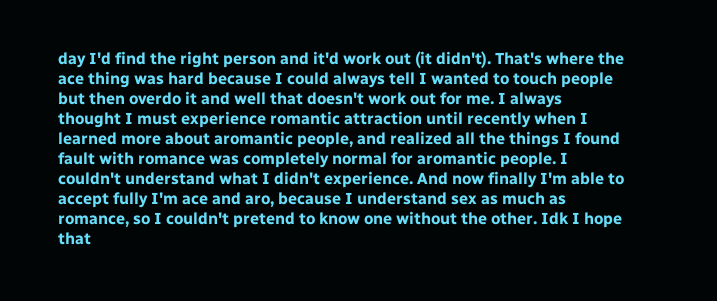day I'd find the right person and it'd work out (it didn't). That's where the ace thing was hard because I could always tell I wanted to touch people but then overdo it and well that doesn't work out for me. I always thought I must experience romantic attraction until recently when I learned more about aromantic people, and realized all the things I found fault with romance was completely normal for aromantic people. I couldn't understand what I didn't experience. And now finally I'm able to accept fully I'm ace and aro, because I understand sex as much as romance, so I couldn't pretend to know one without the other. Idk I hope that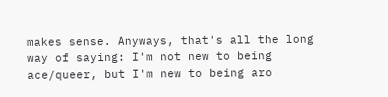makes sense. Anyways, that's all the long way of saying: I'm not new to being ace/queer, but I'm new to being aro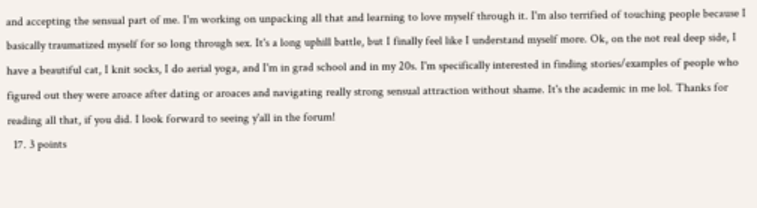and accepting the sensual part of me. I'm working on unpacking all that and learning to love myself through it. I'm also terrified of touching people because I basically traumatized myself for so long through sex. It's a long uphill battle, but I finally feel like I understand myself more. Ok, on the not real deep side, I have a beautiful cat, I knit socks, I do aerial yoga, and I'm in grad school and in my 20s. I'm specifically interested in finding stories/examples of people who figured out they were aroace after dating or aroaces and navigating really strong sensual attraction without shame. It's the academic in me lol. Thanks for reading all that, if you did. I look forward to seeing y'all in the forum!
  17. 3 points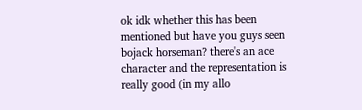ok idk whether this has been mentioned but have you guys seen bojack horseman? there's an ace character and the representation is really good (in my allo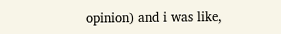opinion) and i was like,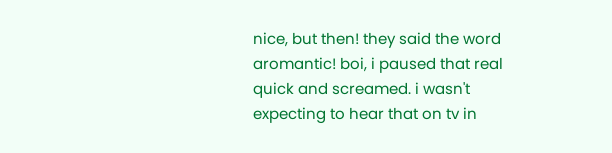nice, but then! they said the word aromantic! boi, i paused that real quick and screamed. i wasn't expecting to hear that on tv in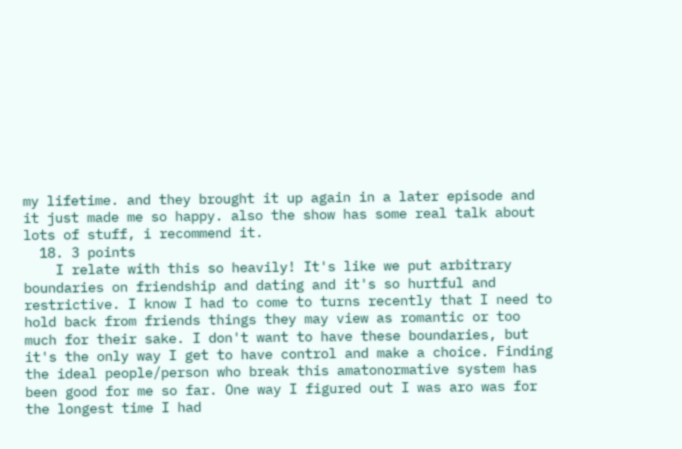my lifetime. and they brought it up again in a later episode and it just made me so happy. also the show has some real talk about lots of stuff, i recommend it.
  18. 3 points
    I relate with this so heavily! It's like we put arbitrary boundaries on friendship and dating and it's so hurtful and restrictive. I know I had to come to turns recently that I need to hold back from friends things they may view as romantic or too much for their sake. I don't want to have these boundaries, but it's the only way I get to have control and make a choice. Finding the ideal people/person who break this amatonormative system has been good for me so far. One way I figured out I was aro was for the longest time I had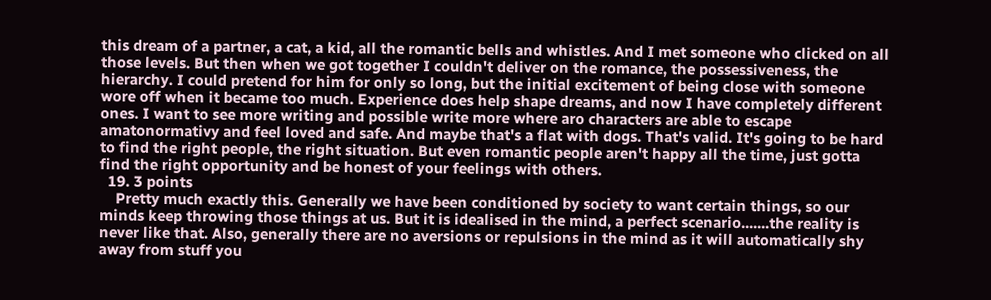this dream of a partner, a cat, a kid, all the romantic bells and whistles. And I met someone who clicked on all those levels. But then when we got together I couldn't deliver on the romance, the possessiveness, the hierarchy. I could pretend for him for only so long, but the initial excitement of being close with someone wore off when it became too much. Experience does help shape dreams, and now I have completely different ones. I want to see more writing and possible write more where aro characters are able to escape amatonormativy and feel loved and safe. And maybe that's a flat with dogs. That's valid. It's going to be hard to find the right people, the right situation. But even romantic people aren't happy all the time, just gotta find the right opportunity and be honest of your feelings with others.
  19. 3 points
    Pretty much exactly this. Generally we have been conditioned by society to want certain things, so our minds keep throwing those things at us. But it is idealised in the mind, a perfect scenario.......the reality is never like that. Also, generally there are no aversions or repulsions in the mind as it will automatically shy away from stuff you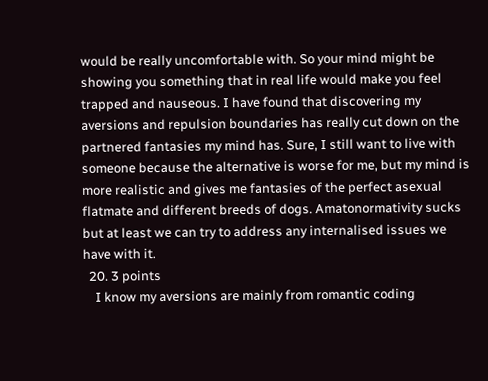would be really uncomfortable with. So your mind might be showing you something that in real life would make you feel trapped and nauseous. I have found that discovering my aversions and repulsion boundaries has really cut down on the partnered fantasies my mind has. Sure, I still want to live with someone because the alternative is worse for me, but my mind is more realistic and gives me fantasies of the perfect asexual flatmate and different breeds of dogs. Amatonormativity sucks but at least we can try to address any internalised issues we have with it.
  20. 3 points
    I know my aversions are mainly from romantic coding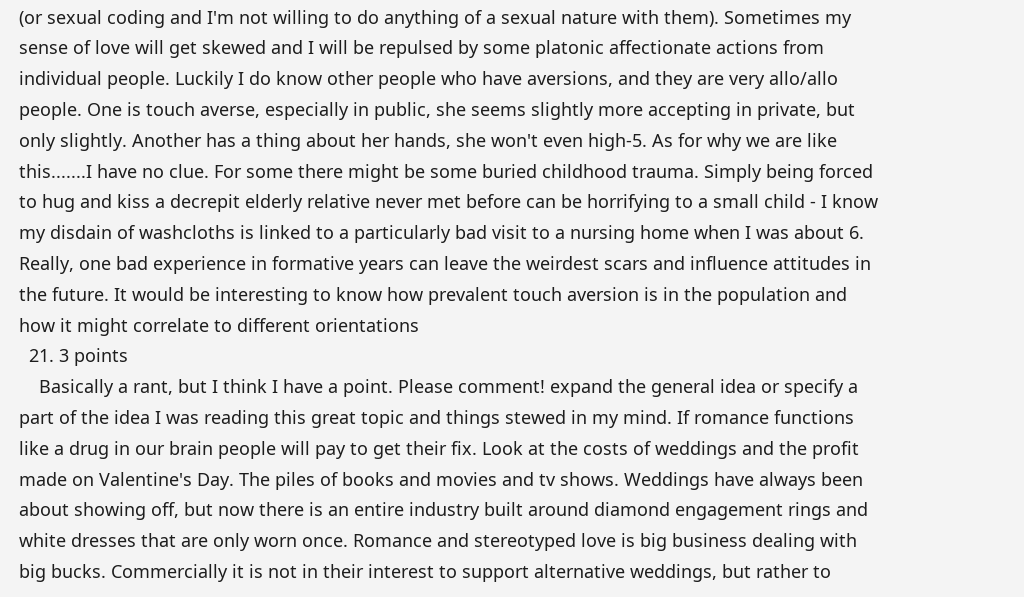(or sexual coding and I'm not willing to do anything of a sexual nature with them). Sometimes my sense of love will get skewed and I will be repulsed by some platonic affectionate actions from individual people. Luckily I do know other people who have aversions, and they are very allo/allo people. One is touch averse, especially in public, she seems slightly more accepting in private, but only slightly. Another has a thing about her hands, she won't even high-5. As for why we are like this.......I have no clue. For some there might be some buried childhood trauma. Simply being forced to hug and kiss a decrepit elderly relative never met before can be horrifying to a small child - I know my disdain of washcloths is linked to a particularly bad visit to a nursing home when I was about 6. Really, one bad experience in formative years can leave the weirdest scars and influence attitudes in the future. It would be interesting to know how prevalent touch aversion is in the population and how it might correlate to different orientations
  21. 3 points
    Basically a rant, but I think I have a point. Please comment! expand the general idea or specify a part of the idea I was reading this great topic and things stewed in my mind. If romance functions like a drug in our brain people will pay to get their fix. Look at the costs of weddings and the profit made on Valentine's Day. The piles of books and movies and tv shows. Weddings have always been about showing off, but now there is an entire industry built around diamond engagement rings and white dresses that are only worn once. Romance and stereotyped love is big business dealing with big bucks. Commercially it is not in their interest to support alternative weddings, but rather to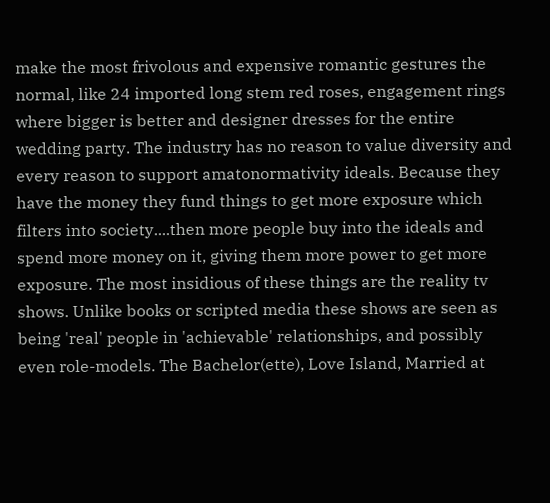make the most frivolous and expensive romantic gestures the normal, like 24 imported long stem red roses, engagement rings where bigger is better and designer dresses for the entire wedding party. The industry has no reason to value diversity and every reason to support amatonormativity ideals. Because they have the money they fund things to get more exposure which filters into society....then more people buy into the ideals and spend more money on it, giving them more power to get more exposure. The most insidious of these things are the reality tv shows. Unlike books or scripted media these shows are seen as being 'real' people in 'achievable' relationships, and possibly even role-models. The Bachelor(ette), Love Island, Married at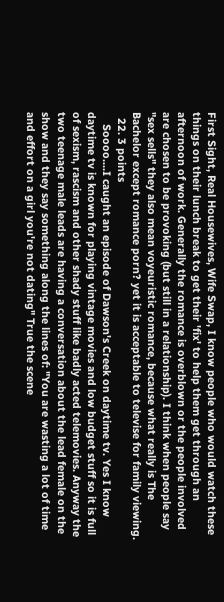First Sight, Real Housewives, Wife Swap, I know people who would watch these things on their lunch break to get their 'fix' to help them get through an afternoon of work. Generally the romance is overblown or the people involved are chosen to be provoking (but still in a relationship). I think when people say "sex sells" they also mean voyeuristic romance, because what really is The Bachelor except romance porn? yet it is acceptable to televise for family viewing.
  22. 3 points
    Soooo....I caught an episode of Dawson's Creek on daytime tv. Yes I know daytime tv is known for playing vintage movies and low budget stuff so it is full of sexism, rascism and other shady stuff like badly acted telemovies. Anyway the two teenage male leads are having a conversation about the lead female on the show and they say something along the lines of: "You are wasting a lot of time and effort on a girl you're not dating" True the scene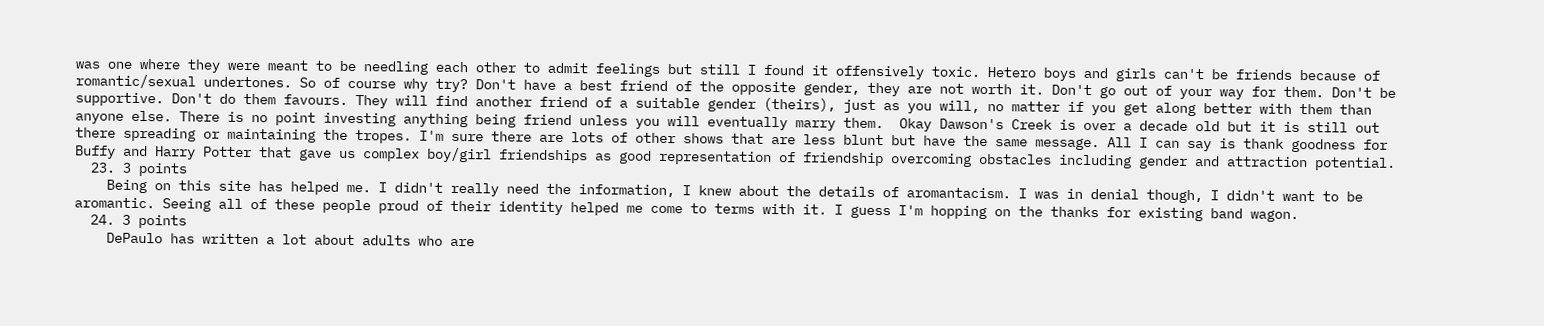was one where they were meant to be needling each other to admit feelings but still I found it offensively toxic. Hetero boys and girls can't be friends because of romantic/sexual undertones. So of course why try? Don't have a best friend of the opposite gender, they are not worth it. Don't go out of your way for them. Don't be supportive. Don't do them favours. They will find another friend of a suitable gender (theirs), just as you will, no matter if you get along better with them than anyone else. There is no point investing anything being friend unless you will eventually marry them.  Okay Dawson's Creek is over a decade old but it is still out there spreading or maintaining the tropes. I'm sure there are lots of other shows that are less blunt but have the same message. All I can say is thank goodness for Buffy and Harry Potter that gave us complex boy/girl friendships as good representation of friendship overcoming obstacles including gender and attraction potential.
  23. 3 points
    Being on this site has helped me. I didn't really need the information, I knew about the details of aromantacism. I was in denial though, I didn't want to be aromantic. Seeing all of these people proud of their identity helped me come to terms with it. I guess I'm hopping on the thanks for existing band wagon.
  24. 3 points
    DePaulo has written a lot about adults who are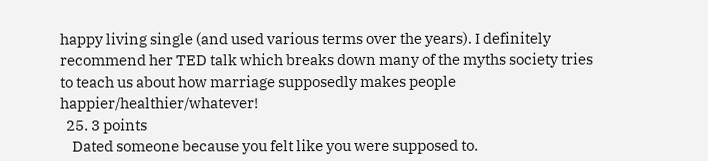happy living single (and used various terms over the years). I definitely recommend her TED talk which breaks down many of the myths society tries to teach us about how marriage supposedly makes people happier/healthier/whatever!
  25. 3 points
    Dated someone because you felt like you were supposed to.